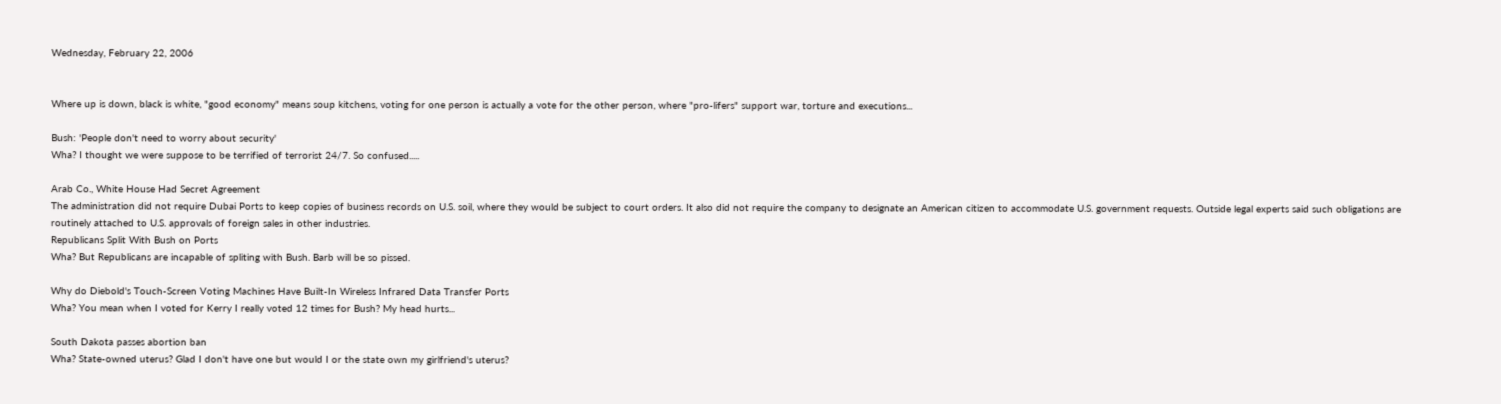Wednesday, February 22, 2006


Where up is down, black is white, "good economy" means soup kitchens, voting for one person is actually a vote for the other person, where "pro-lifers" support war, torture and executions...

Bush: 'People don't need to worry about security'
Wha? I thought we were suppose to be terrified of terrorist 24/7. So confused.....

Arab Co., White House Had Secret Agreement
The administration did not require Dubai Ports to keep copies of business records on U.S. soil, where they would be subject to court orders. It also did not require the company to designate an American citizen to accommodate U.S. government requests. Outside legal experts said such obligations are routinely attached to U.S. approvals of foreign sales in other industries.
Republicans Split With Bush on Ports
Wha? But Republicans are incapable of spliting with Bush. Barb will be so pissed.

Why do Diebold's Touch-Screen Voting Machines Have Built-In Wireless Infrared Data Transfer Ports
Wha? You mean when I voted for Kerry I really voted 12 times for Bush? My head hurts...

South Dakota passes abortion ban
Wha? State-owned uterus? Glad I don't have one but would I or the state own my girlfriend's uterus?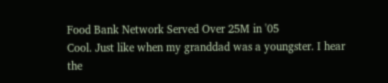Food Bank Network Served Over 25M in '05
Cool. Just like when my granddad was a youngster. I hear the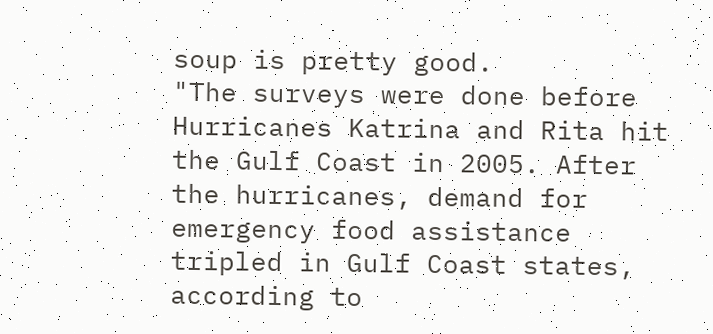soup is pretty good.
"The surveys were done before Hurricanes Katrina and Rita hit the Gulf Coast in 2005. After the hurricanes, demand for emergency food assistance tripled in Gulf Coast states, according to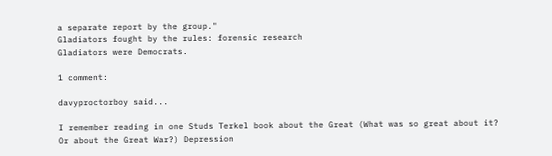a separate report by the group."
Gladiators fought by the rules: forensic research
Gladiators were Democrats.

1 comment:

davyproctorboy said...

I remember reading in one Studs Terkel book about the Great (What was so great about it? Or about the Great War?) Depression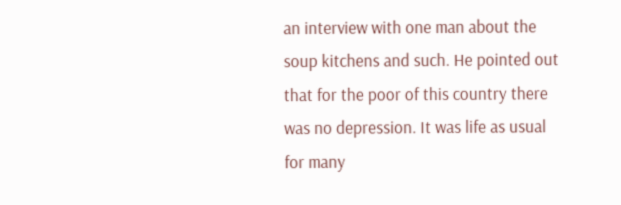an interview with one man about the soup kitchens and such. He pointed out that for the poor of this country there was no depression. It was life as usual for many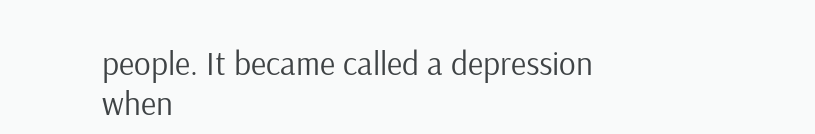people. It became called a depression when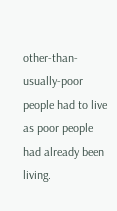other-than-usually-poor people had to live as poor people had already been living.